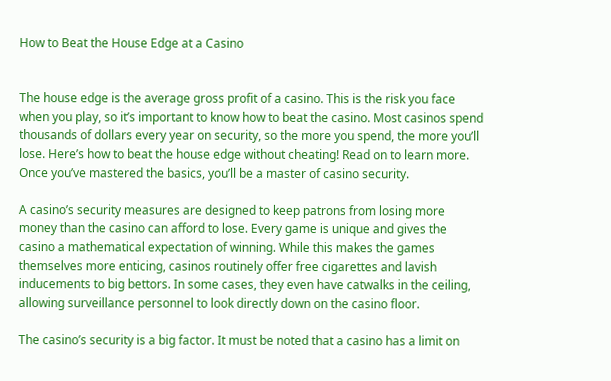How to Beat the House Edge at a Casino


The house edge is the average gross profit of a casino. This is the risk you face when you play, so it’s important to know how to beat the casino. Most casinos spend thousands of dollars every year on security, so the more you spend, the more you’ll lose. Here’s how to beat the house edge without cheating! Read on to learn more. Once you’ve mastered the basics, you’ll be a master of casino security.

A casino’s security measures are designed to keep patrons from losing more money than the casino can afford to lose. Every game is unique and gives the casino a mathematical expectation of winning. While this makes the games themselves more enticing, casinos routinely offer free cigarettes and lavish inducements to big bettors. In some cases, they even have catwalks in the ceiling, allowing surveillance personnel to look directly down on the casino floor.

The casino’s security is a big factor. It must be noted that a casino has a limit on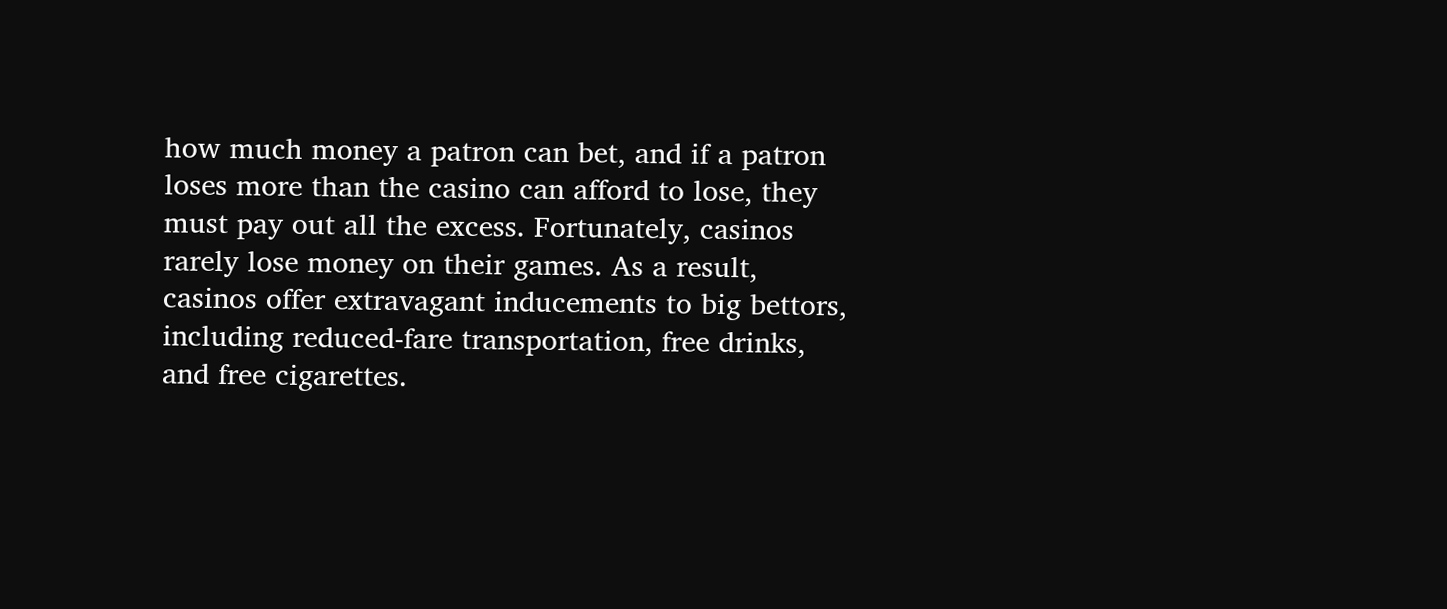how much money a patron can bet, and if a patron loses more than the casino can afford to lose, they must pay out all the excess. Fortunately, casinos rarely lose money on their games. As a result, casinos offer extravagant inducements to big bettors, including reduced-fare transportation, free drinks, and free cigarettes.